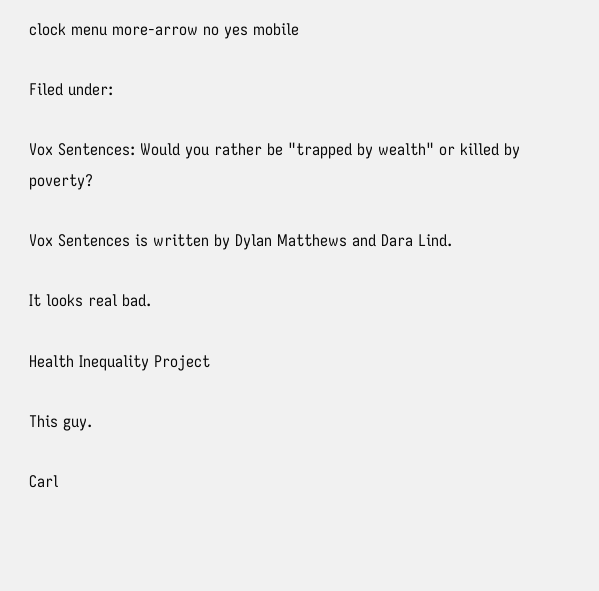clock menu more-arrow no yes mobile

Filed under:

Vox Sentences: Would you rather be "trapped by wealth" or killed by poverty?

Vox Sentences is written by Dylan Matthews and Dara Lind.

It looks real bad.

Health Inequality Project

This guy.

Carl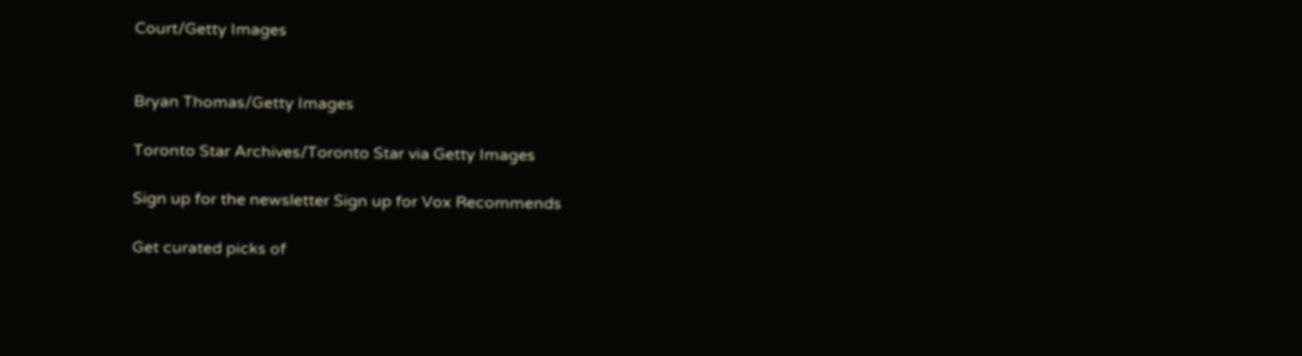Court/Getty Images


Bryan Thomas/Getty Images

Toronto Star Archives/Toronto Star via Getty Images

Sign up for the newsletter Sign up for Vox Recommends

Get curated picks of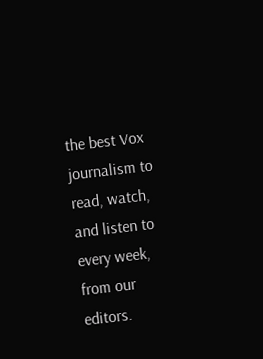the best Vox journalism to read, watch, and listen to every week, from our editors.